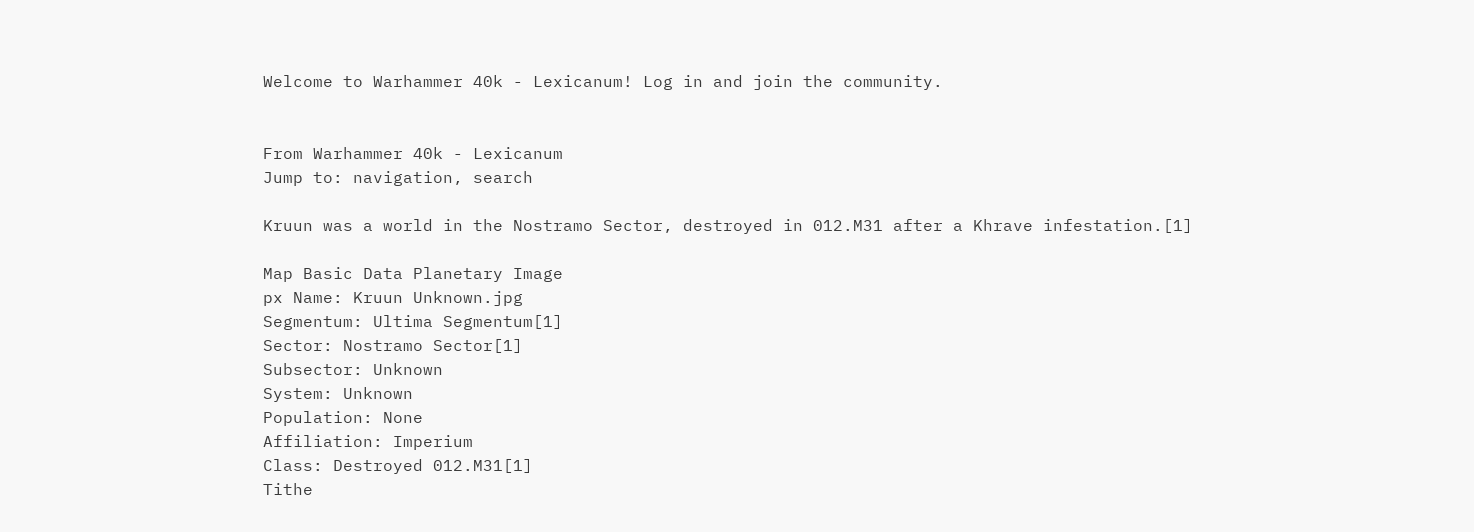Welcome to Warhammer 40k - Lexicanum! Log in and join the community.


From Warhammer 40k - Lexicanum
Jump to: navigation, search

Kruun was a world in the Nostramo Sector, destroyed in 012.M31 after a Khrave infestation.[1]

Map Basic Data Planetary Image
px Name: Kruun Unknown.jpg
Segmentum: Ultima Segmentum[1]
Sector: Nostramo Sector[1]
Subsector: Unknown
System: Unknown
Population: None
Affiliation: Imperium
Class: Destroyed 012.M31[1]
Tithe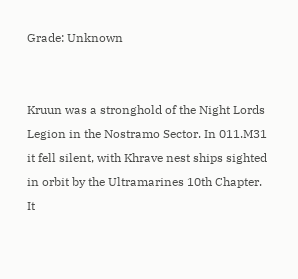Grade: Unknown


Kruun was a stronghold of the Night Lords Legion in the Nostramo Sector. In 011.M31 it fell silent, with Khrave nest ships sighted in orbit by the Ultramarines 10th Chapter. It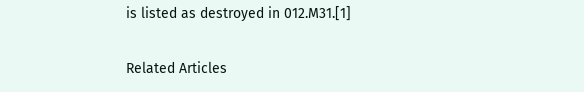is listed as destroyed in 012.M31.[1]

Related Articles